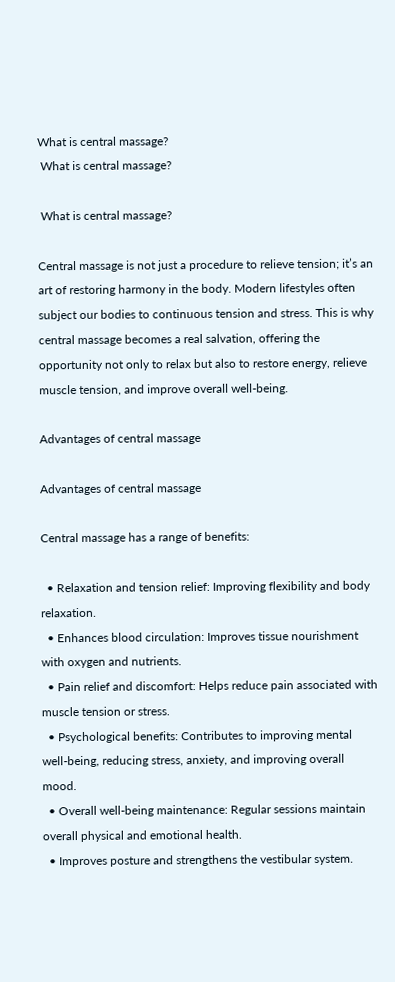What is central massage?
 What is central massage?

 What is central massage?

Central massage is not just a procedure to relieve tension; it’s an art of restoring harmony in the body. Modern lifestyles often subject our bodies to continuous tension and stress. This is why central massage becomes a real salvation, offering the opportunity not only to relax but also to restore energy, relieve muscle tension, and improve overall well-being.

Advantages of central massage

Advantages of central massage

Central massage has a range of benefits:

  • Relaxation and tension relief: Improving flexibility and body relaxation.
  • Enhances blood circulation: Improves tissue nourishment with oxygen and nutrients.
  • Pain relief and discomfort: Helps reduce pain associated with muscle tension or stress.
  • Psychological benefits: Contributes to improving mental well-being, reducing stress, anxiety, and improving overall mood.
  • Overall well-being maintenance: Regular sessions maintain overall physical and emotional health.
  • Improves posture and strengthens the vestibular system.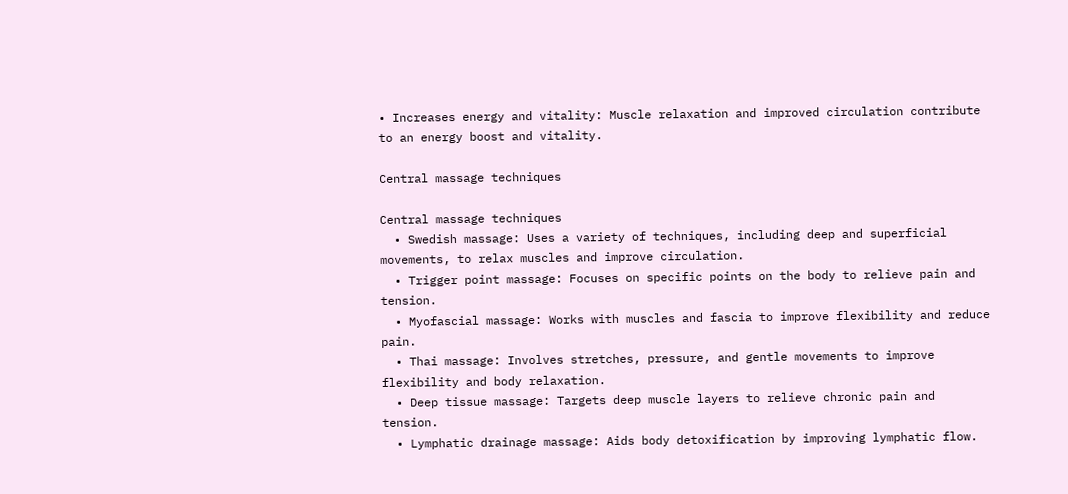• Increases energy and vitality: Muscle relaxation and improved circulation contribute to an energy boost and vitality.

Central massage techniques

Central massage techniques
  • Swedish massage: Uses a variety of techniques, including deep and superficial movements, to relax muscles and improve circulation.
  • Trigger point massage: Focuses on specific points on the body to relieve pain and tension.
  • Myofascial massage: Works with muscles and fascia to improve flexibility and reduce pain.
  • Thai massage: Involves stretches, pressure, and gentle movements to improve flexibility and body relaxation.
  • Deep tissue massage: Targets deep muscle layers to relieve chronic pain and tension.
  • Lymphatic drainage massage: Aids body detoxification by improving lymphatic flow.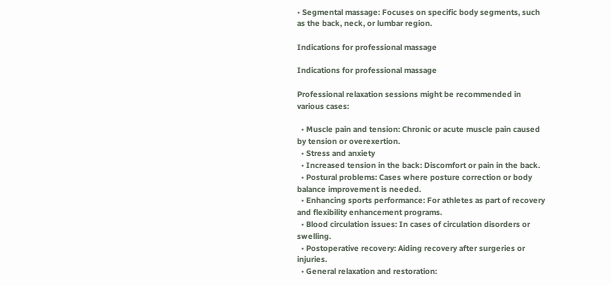• Segmental massage: Focuses on specific body segments, such as the back, neck, or lumbar region.

Indications for professional massage

Indications for professional massage

Professional relaxation sessions might be recommended in various cases:

  • Muscle pain and tension: Chronic or acute muscle pain caused by tension or overexertion.
  • Stress and anxiety
  • Increased tension in the back: Discomfort or pain in the back.
  • Postural problems: Cases where posture correction or body balance improvement is needed.
  • Enhancing sports performance: For athletes as part of recovery and flexibility enhancement programs.
  • Blood circulation issues: In cases of circulation disorders or swelling.
  • Postoperative recovery: Aiding recovery after surgeries or injuries.
  • General relaxation and restoration: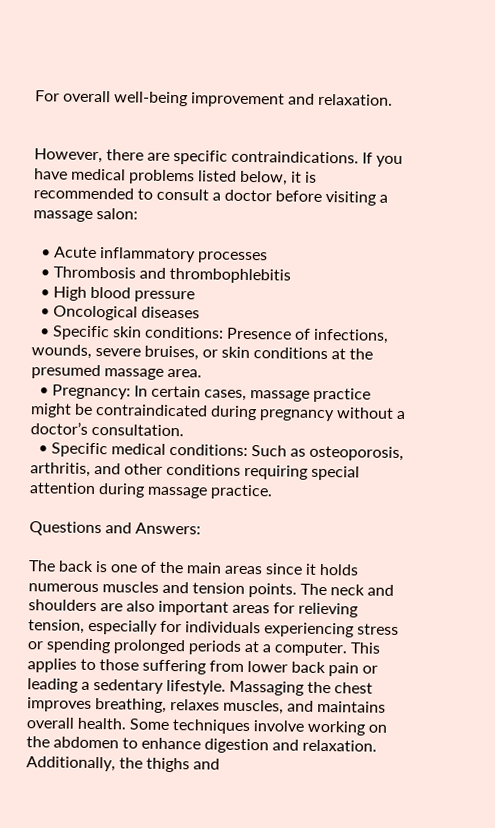For overall well-being improvement and relaxation.


However, there are specific contraindications. If you have medical problems listed below, it is recommended to consult a doctor before visiting a massage salon:

  • Acute inflammatory processes
  • Thrombosis and thrombophlebitis
  • High blood pressure
  • Oncological diseases
  • Specific skin conditions: Presence of infections, wounds, severe bruises, or skin conditions at the presumed massage area.
  • Pregnancy: In certain cases, massage practice might be contraindicated during pregnancy without a doctor’s consultation.
  • Specific medical conditions: Such as osteoporosis, arthritis, and other conditions requiring special attention during massage practice.

Questions and Answers:

The back is one of the main areas since it holds numerous muscles and tension points. The neck and shoulders are also important areas for relieving tension, especially for individuals experiencing stress or spending prolonged periods at a computer. This applies to those suffering from lower back pain or leading a sedentary lifestyle. Massaging the chest improves breathing, relaxes muscles, and maintains overall health. Some techniques involve working on the abdomen to enhance digestion and relaxation. Additionally, the thighs and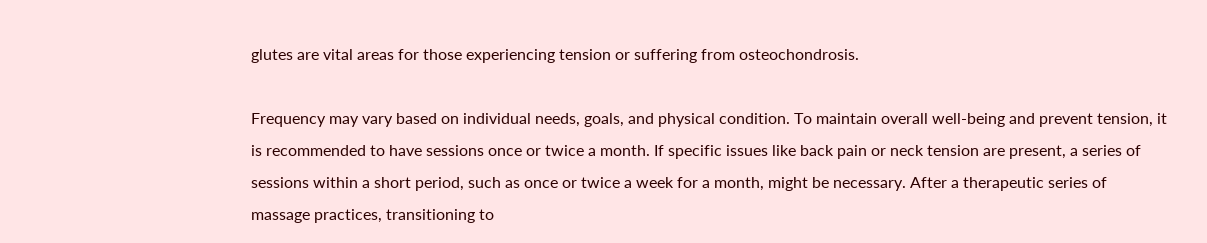glutes are vital areas for those experiencing tension or suffering from osteochondrosis.

Frequency may vary based on individual needs, goals, and physical condition. To maintain overall well-being and prevent tension, it is recommended to have sessions once or twice a month. If specific issues like back pain or neck tension are present, a series of sessions within a short period, such as once or twice a week for a month, might be necessary. After a therapeutic series of massage practices, transitioning to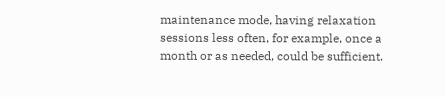maintenance mode, having relaxation sessions less often, for example, once a month or as needed, could be sufficient.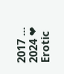2017 ... 2024 ❤ Erotic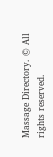Massage Directory. © All rights reserved.